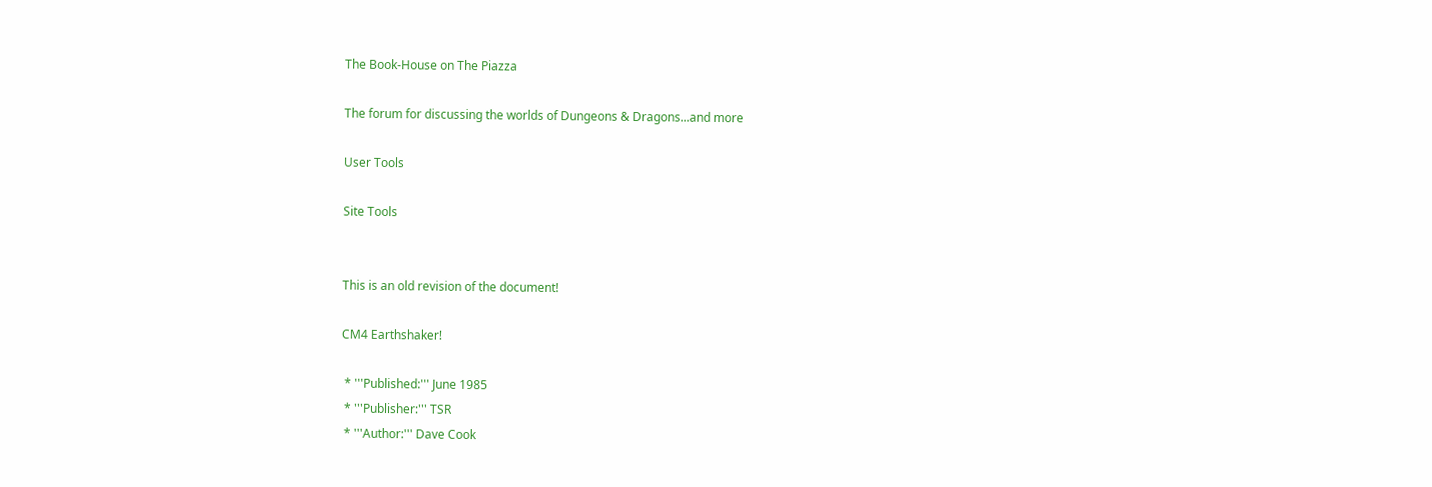The Book-House on The Piazza

The forum for discussing the worlds of Dungeons & Dragons...and more

User Tools

Site Tools


This is an old revision of the document!

CM4 Earthshaker!

 * '''Published:''' June 1985
 * '''Publisher:''' TSR
 * '''Author:''' Dave Cook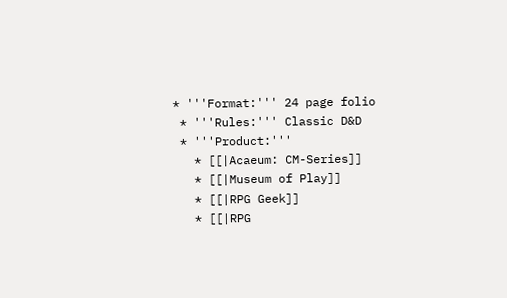* '''Format:''' 24 page folio
 * '''Rules:''' Classic D&D
 * '''Product:'''
   * [[|Acaeum: CM-Series]]
   * [[|Museum of Play]]
   * [[|RPG Geek]]
   * [[|RPG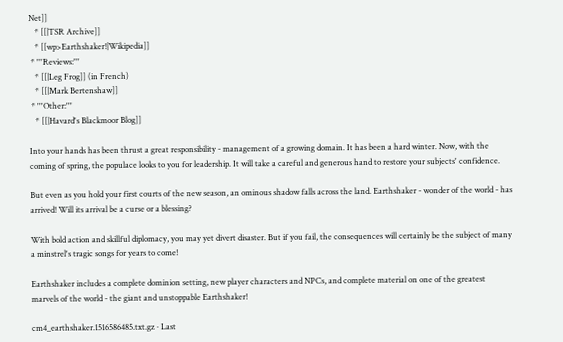Net]]
   * [[|TSR Archive]]
   * [[wp>Earthshaker!|Wikipedia]]
 * '''Reviews:'''
   * [[|Leg Frog]] (in French)
   * [[|Mark Bertenshaw]]
 * '''Other:'''
   * [[|Havard's Blackmoor Blog]]

Into your hands has been thrust a great responsibility - management of a growing domain. It has been a hard winter. Now, with the coming of spring, the populace looks to you for leadership. It will take a careful and generous hand to restore your subjects' confidence.

But even as you hold your first courts of the new season, an ominous shadow falls across the land. Earthshaker - wonder of the world - has arrived! Will its arrival be a curse or a blessing?

With bold action and skillful diplomacy, you may yet divert disaster. But if you fail, the consequences will certainly be the subject of many a minstrel's tragic songs for years to come!

Earthshaker includes a complete dominion setting, new player characters and NPCs, and complete material on one of the greatest marvels of the world - the giant and unstoppable Earthshaker!

cm4_earthshaker.1516586485.txt.gz · Last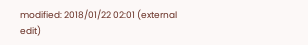modified: 2018/01/22 02:01 (external edit)